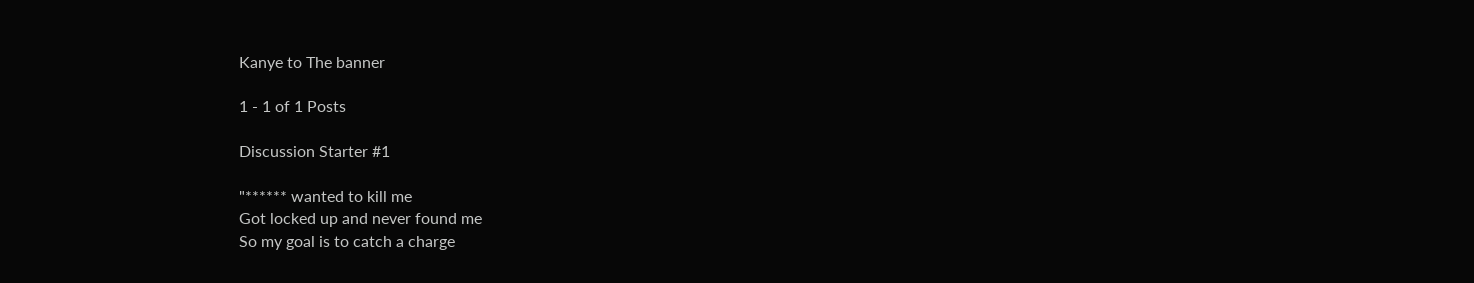Kanye to The banner

1 - 1 of 1 Posts

Discussion Starter #1

"****** wanted to kill me
Got locked up and never found me
So my goal is to catch a charge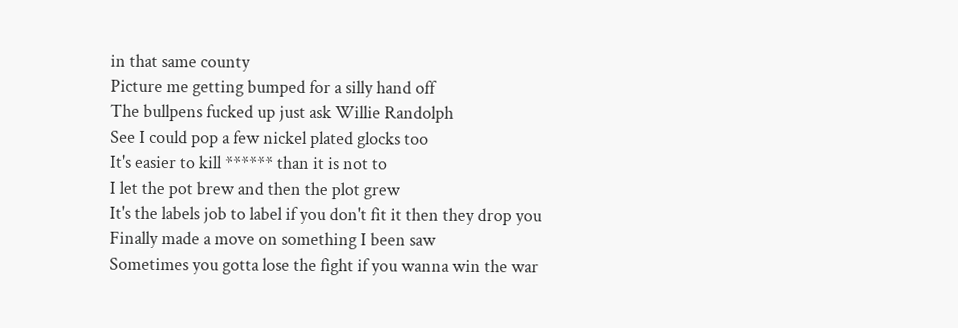in that same county
Picture me getting bumped for a silly hand off
The bullpens fucked up just ask Willie Randolph
See I could pop a few nickel plated glocks too
It's easier to kill ****** than it is not to
I let the pot brew and then the plot grew
It's the labels job to label if you don't fit it then they drop you
Finally made a move on something I been saw
Sometimes you gotta lose the fight if you wanna win the war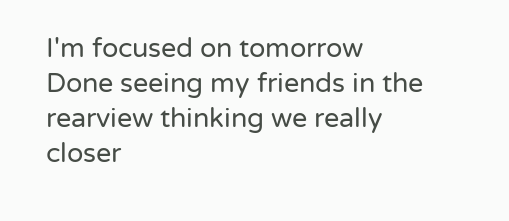I'm focused on tomorrow
Done seeing my friends in the rearview thinking we really closer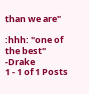than we are"

:hhh: "one of the best" -Drake
1 - 1 of 1 Posts